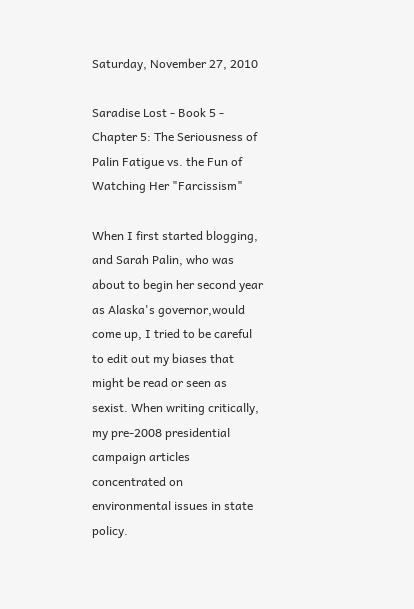Saturday, November 27, 2010

Saradise Lost - Book 5 - Chapter 5: The Seriousness of Palin Fatigue vs. the Fun of Watching Her "Farcissism"

When I first started blogging, and Sarah Palin, who was about to begin her second year as Alaska's governor,would come up, I tried to be careful to edit out my biases that might be read or seen as sexist. When writing critically, my pre-2008 presidential campaign articles concentrated on environmental issues in state policy.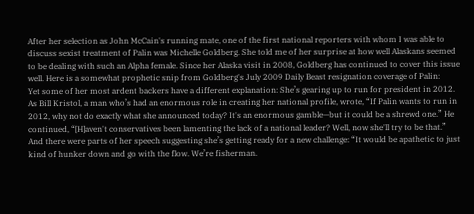After her selection as John McCain's running mate, one of the first national reporters with whom I was able to discuss sexist treatment of Palin was Michelle Goldberg. She told me of her surprise at how well Alaskans seemed to be dealing with such an Alpha female. Since her Alaska visit in 2008, Goldberg has continued to cover this issue well. Here is a somewhat prophetic snip from Goldberg's July 2009 Daily Beast resignation coverage of Palin:
Yet some of her most ardent backers have a different explanation: She’s gearing up to run for president in 2012. As Bill Kristol, a man who’s had an enormous role in creating her national profile, wrote, “If Palin wants to run in 2012, why not do exactly what she announced today? It's an enormous gamble—but it could be a shrewd one.” He continued, “[H]aven't conservatives been lamenting the lack of a national leader? Well, now she'll try to be that.” And there were parts of her speech suggesting she’s getting ready for a new challenge: “It would be apathetic to just kind of hunker down and go with the flow. We’re fisherman.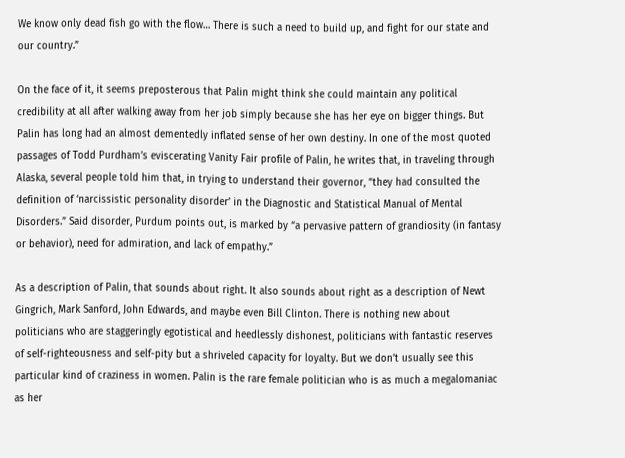We know only dead fish go with the flow… There is such a need to build up, and fight for our state and our country.”

On the face of it, it seems preposterous that Palin might think she could maintain any political credibility at all after walking away from her job simply because she has her eye on bigger things. But Palin has long had an almost dementedly inflated sense of her own destiny. In one of the most quoted passages of Todd Purdham’s eviscerating Vanity Fair profile of Palin, he writes that, in traveling through Alaska, several people told him that, in trying to understand their governor, “they had consulted the definition of ‘narcissistic personality disorder’ in the Diagnostic and Statistical Manual of Mental Disorders.” Said disorder, Purdum points out, is marked by “a pervasive pattern of grandiosity (in fantasy or behavior), need for admiration, and lack of empathy.”

As a description of Palin, that sounds about right. It also sounds about right as a description of Newt Gingrich, Mark Sanford, John Edwards, and maybe even Bill Clinton. There is nothing new about politicians who are staggeringly egotistical and heedlessly dishonest, politicians with fantastic reserves of self-righteousness and self-pity but a shriveled capacity for loyalty. But we don’t usually see this particular kind of craziness in women. Palin is the rare female politician who is as much a megalomaniac as her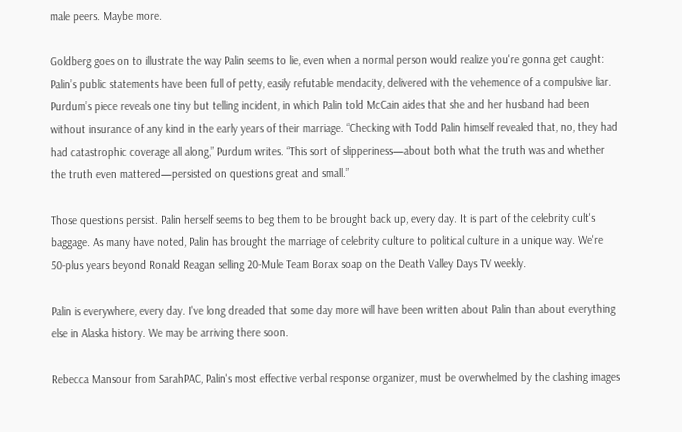male peers. Maybe more.

Goldberg goes on to illustrate the way Palin seems to lie, even when a normal person would realize you're gonna get caught:
Palin’s public statements have been full of petty, easily refutable mendacity, delivered with the vehemence of a compulsive liar. Purdum’s piece reveals one tiny but telling incident, in which Palin told McCain aides that she and her husband had been without insurance of any kind in the early years of their marriage. “Checking with Todd Palin himself revealed that, no, they had had catastrophic coverage all along,” Purdum writes. “This sort of slipperiness—about both what the truth was and whether the truth even mattered—persisted on questions great and small.”

Those questions persist. Palin herself seems to beg them to be brought back up, every day. It is part of the celebrity cult's baggage. As many have noted, Palin has brought the marriage of celebrity culture to political culture in a unique way. We're 50-plus years beyond Ronald Reagan selling 20-Mule Team Borax soap on the Death Valley Days TV weekly.

Palin is everywhere, every day. I've long dreaded that some day more will have been written about Palin than about everything else in Alaska history. We may be arriving there soon.

Rebecca Mansour from SarahPAC, Palin's most effective verbal response organizer, must be overwhelmed by the clashing images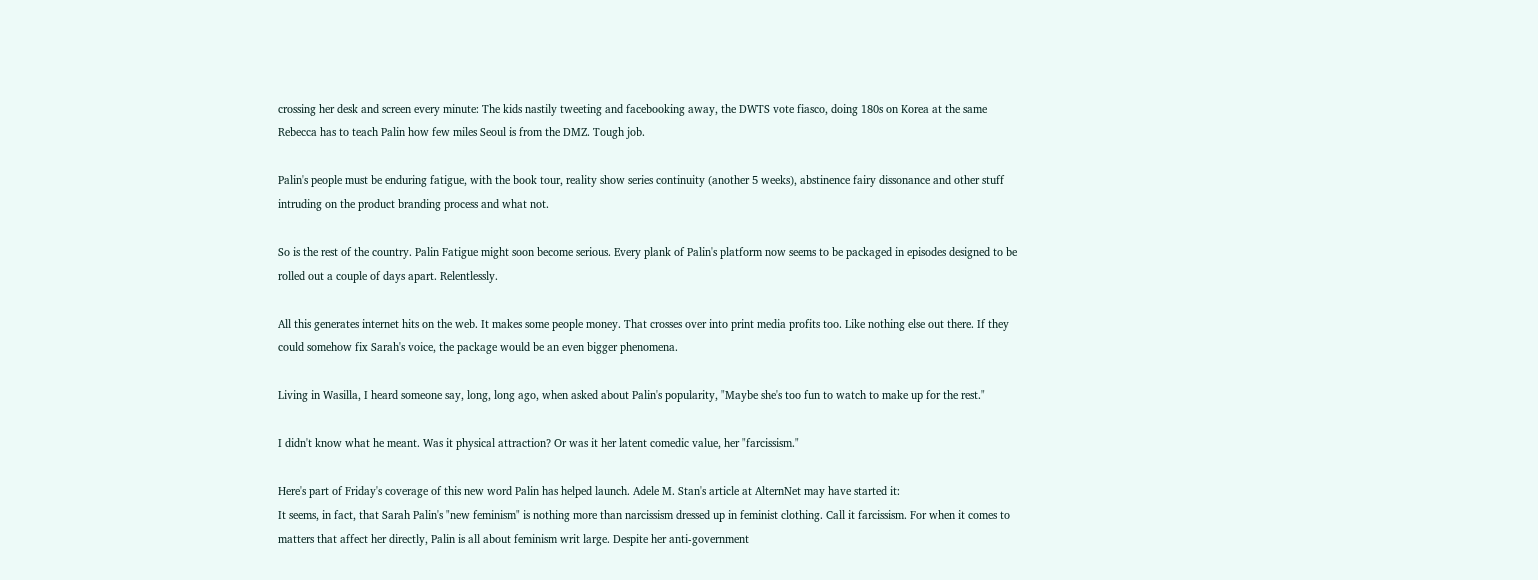crossing her desk and screen every minute: The kids nastily tweeting and facebooking away, the DWTS vote fiasco, doing 180s on Korea at the same Rebecca has to teach Palin how few miles Seoul is from the DMZ. Tough job.

Palin's people must be enduring fatigue, with the book tour, reality show series continuity (another 5 weeks), abstinence fairy dissonance and other stuff intruding on the product branding process and what not.

So is the rest of the country. Palin Fatigue might soon become serious. Every plank of Palin's platform now seems to be packaged in episodes designed to be rolled out a couple of days apart. Relentlessly.

All this generates internet hits on the web. It makes some people money. That crosses over into print media profits too. Like nothing else out there. If they could somehow fix Sarah's voice, the package would be an even bigger phenomena.

Living in Wasilla, I heard someone say, long, long ago, when asked about Palin's popularity, "Maybe she's too fun to watch to make up for the rest."

I didn't know what he meant. Was it physical attraction? Or was it her latent comedic value, her "farcissism."

Here's part of Friday's coverage of this new word Palin has helped launch. Adele M. Stan's article at AlternNet may have started it:
It seems, in fact, that Sarah Palin's "new feminism" is nothing more than narcissism dressed up in feminist clothing. Call it farcissism. For when it comes to matters that affect her directly, Palin is all about feminism writ large. Despite her anti-government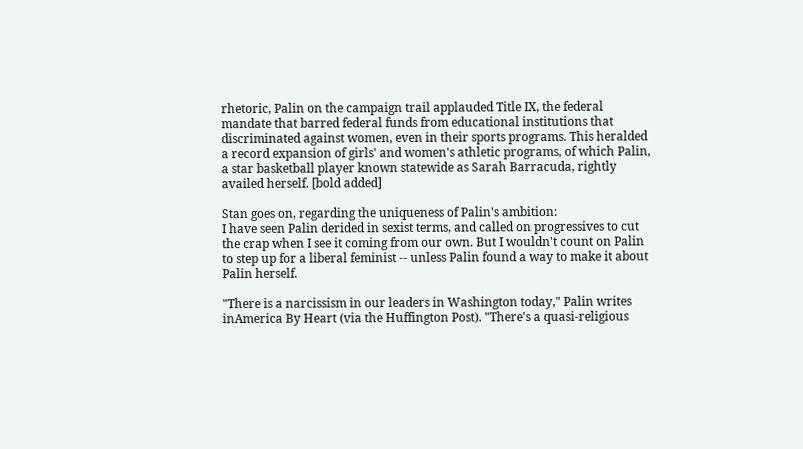rhetoric, Palin on the campaign trail applauded Title IX, the federal mandate that barred federal funds from educational institutions that discriminated against women, even in their sports programs. This heralded a record expansion of girls' and women's athletic programs, of which Palin, a star basketball player known statewide as Sarah Barracuda, rightly availed herself. [bold added]

Stan goes on, regarding the uniqueness of Palin's ambition:
I have seen Palin derided in sexist terms, and called on progressives to cut the crap when I see it coming from our own. But I wouldn't count on Palin to step up for a liberal feminist -- unless Palin found a way to make it about Palin herself.

"There is a narcissism in our leaders in Washington today," Palin writes inAmerica By Heart (via the Huffington Post). "There's a quasi-religious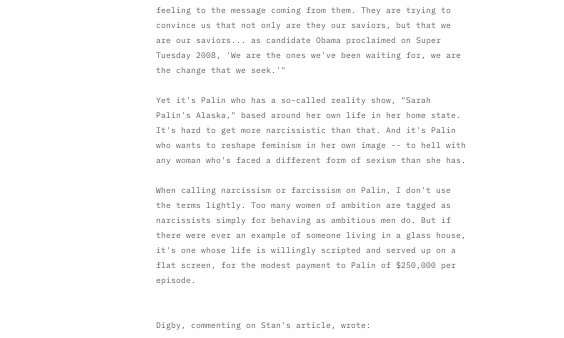feeling to the message coming from them. They are trying to convince us that not only are they our saviors, but that we are our saviors... as candidate Obama proclaimed on Super Tuesday 2008, 'We are the ones we've been waiting for, we are the change that we seek.'"

Yet it's Palin who has a so-called reality show, "Sarah Palin's Alaska," based around her own life in her home state. It's hard to get more narcissistic than that. And it's Palin who wants to reshape feminism in her own image -- to hell with any woman who's faced a different form of sexism than she has.

When calling narcissism or farcissism on Palin, I don't use the terms lightly. Too many women of ambition are tagged as narcissists simply for behaving as ambitious men do. But if there were ever an example of someone living in a glass house, it's one whose life is willingly scripted and served up on a flat screen, for the modest payment to Palin of $250,000 per episode.


Digby, commenting on Stan's article, wrote: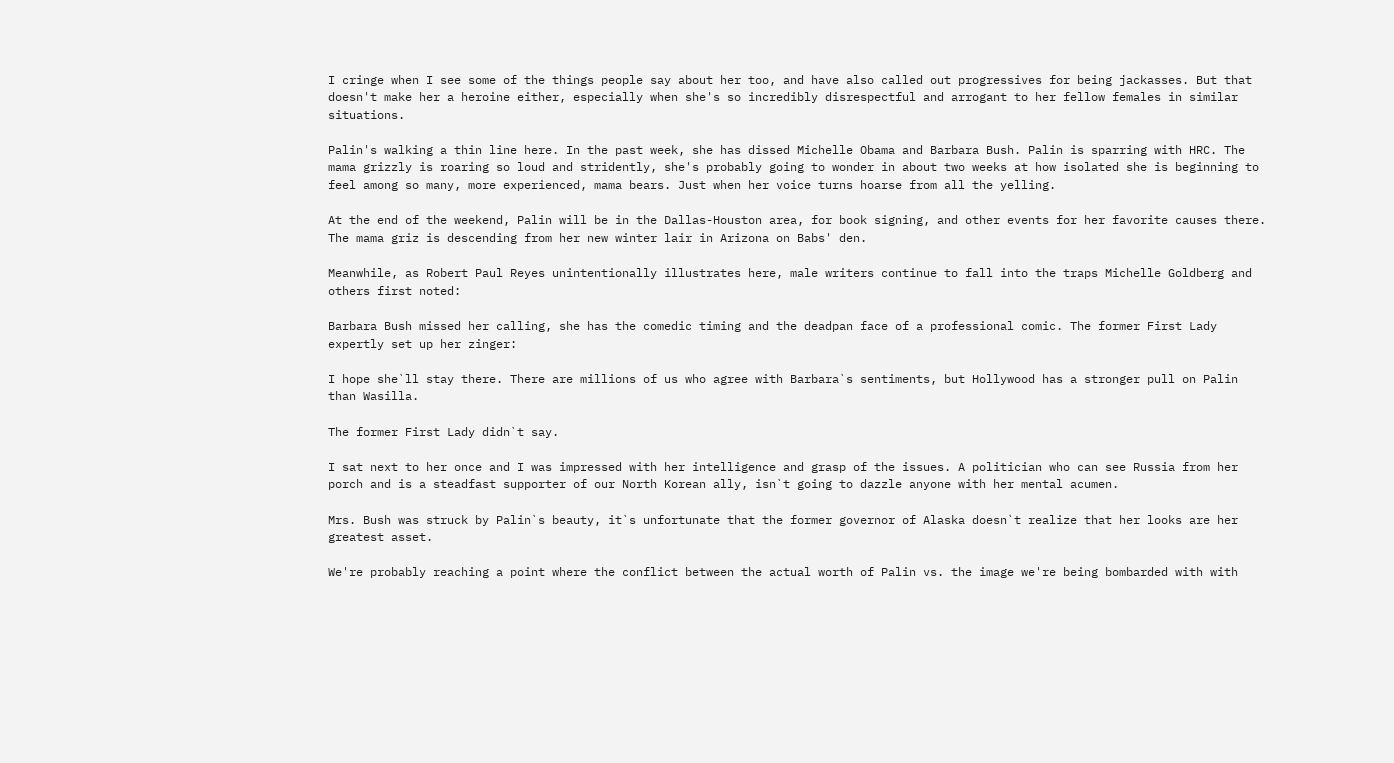I cringe when I see some of the things people say about her too, and have also called out progressives for being jackasses. But that doesn't make her a heroine either, especially when she's so incredibly disrespectful and arrogant to her fellow females in similar situations.

Palin's walking a thin line here. In the past week, she has dissed Michelle Obama and Barbara Bush. Palin is sparring with HRC. The mama grizzly is roaring so loud and stridently, she's probably going to wonder in about two weeks at how isolated she is beginning to feel among so many, more experienced, mama bears. Just when her voice turns hoarse from all the yelling.

At the end of the weekend, Palin will be in the Dallas-Houston area, for book signing, and other events for her favorite causes there. The mama griz is descending from her new winter lair in Arizona on Babs' den.

Meanwhile, as Robert Paul Reyes unintentionally illustrates here, male writers continue to fall into the traps Michelle Goldberg and others first noted:

Barbara Bush missed her calling, she has the comedic timing and the deadpan face of a professional comic. The former First Lady expertly set up her zinger:

I hope she`ll stay there. There are millions of us who agree with Barbara`s sentiments, but Hollywood has a stronger pull on Palin than Wasilla.

The former First Lady didn`t say.

I sat next to her once and I was impressed with her intelligence and grasp of the issues. A politician who can see Russia from her porch and is a steadfast supporter of our North Korean ally, isn`t going to dazzle anyone with her mental acumen.

Mrs. Bush was struck by Palin`s beauty, it`s unfortunate that the former governor of Alaska doesn`t realize that her looks are her greatest asset.

We're probably reaching a point where the conflict between the actual worth of Palin vs. the image we're being bombarded with with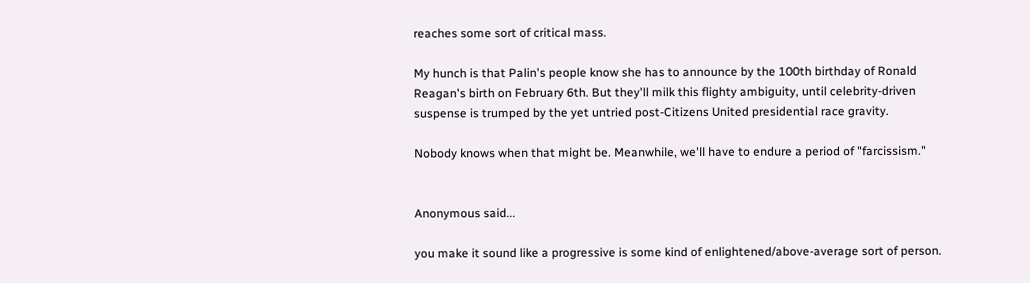reaches some sort of critical mass.

My hunch is that Palin's people know she has to announce by the 100th birthday of Ronald Reagan's birth on February 6th. But they'll milk this flighty ambiguity, until celebrity-driven suspense is trumped by the yet untried post-Citizens United presidential race gravity.

Nobody knows when that might be. Meanwhile, we'll have to endure a period of "farcissism."


Anonymous said...

you make it sound like a progressive is some kind of enlightened/above-average sort of person.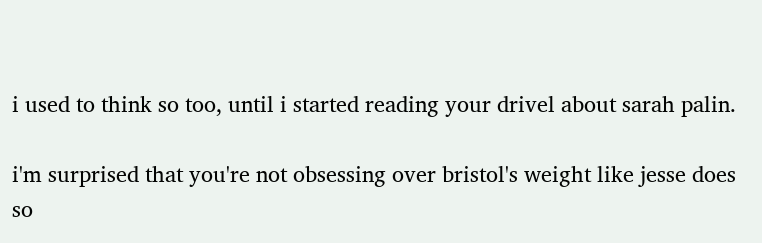i used to think so too, until i started reading your drivel about sarah palin.

i'm surprised that you're not obsessing over bristol's weight like jesse does so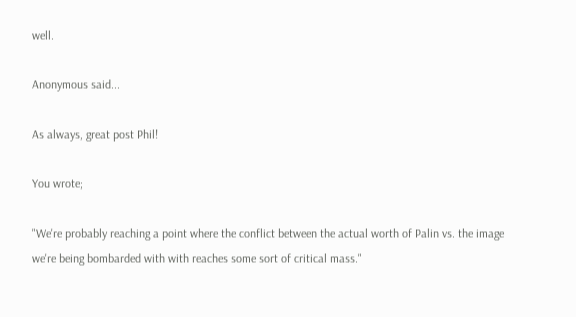well.

Anonymous said...

As always, great post Phil!

You wrote;

"We're probably reaching a point where the conflict between the actual worth of Palin vs. the image we're being bombarded with with reaches some sort of critical mass."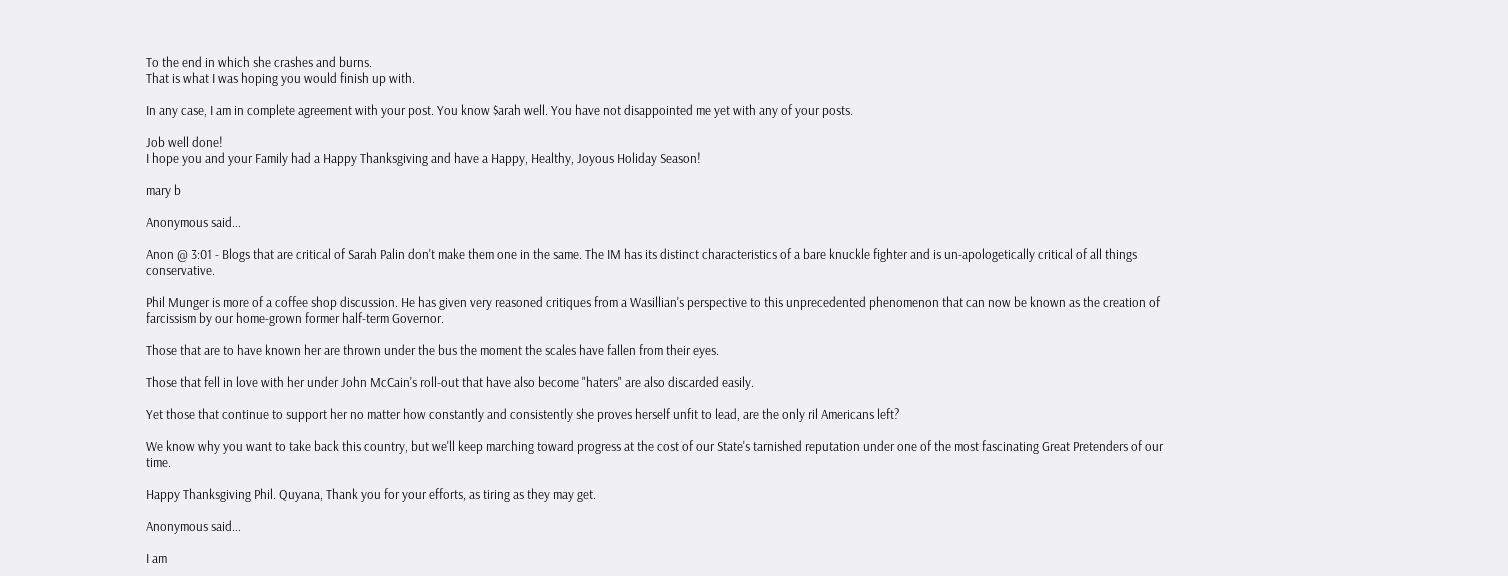To the end in which she crashes and burns.
That is what I was hoping you would finish up with.

In any case, I am in complete agreement with your post. You know $arah well. You have not disappointed me yet with any of your posts.

Job well done!
I hope you and your Family had a Happy Thanksgiving and have a Happy, Healthy, Joyous Holiday Season!

mary b

Anonymous said...

Anon @ 3:01 - Blogs that are critical of Sarah Palin don't make them one in the same. The IM has its distinct characteristics of a bare knuckle fighter and is un-apologetically critical of all things conservative.

Phil Munger is more of a coffee shop discussion. He has given very reasoned critiques from a Wasillian's perspective to this unprecedented phenomenon that can now be known as the creation of farcissism by our home-grown former half-term Governor.

Those that are to have known her are thrown under the bus the moment the scales have fallen from their eyes.

Those that fell in love with her under John McCain's roll-out that have also become "haters" are also discarded easily.

Yet those that continue to support her no matter how constantly and consistently she proves herself unfit to lead, are the only ril Americans left?

We know why you want to take back this country, but we'll keep marching toward progress at the cost of our State's tarnished reputation under one of the most fascinating Great Pretenders of our time.

Happy Thanksgiving Phil. Quyana, Thank you for your efforts, as tiring as they may get.

Anonymous said...

I am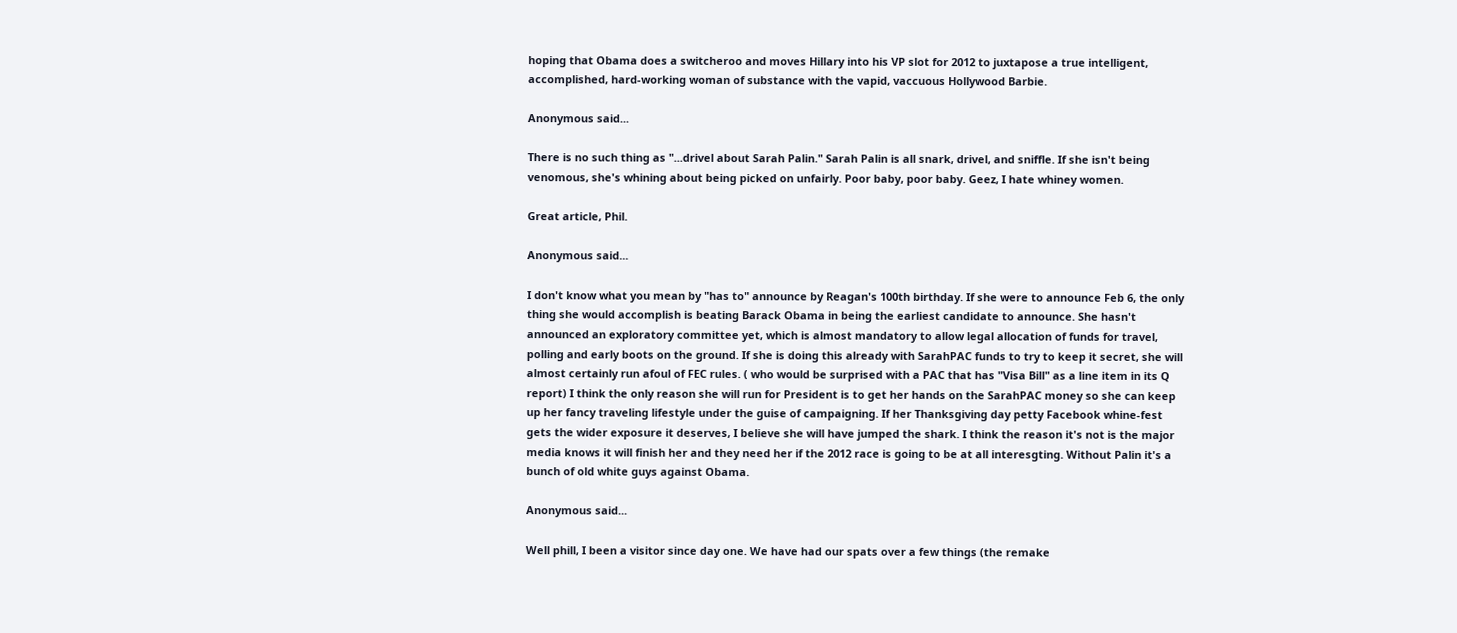hoping that Obama does a switcheroo and moves Hillary into his VP slot for 2012 to juxtapose a true intelligent, accomplished, hard-working woman of substance with the vapid, vaccuous Hollywood Barbie.

Anonymous said...

There is no such thing as "...drivel about Sarah Palin." Sarah Palin is all snark, drivel, and sniffle. If she isn't being venomous, she's whining about being picked on unfairly. Poor baby, poor baby. Geez, I hate whiney women.

Great article, Phil.

Anonymous said...

I don't know what you mean by "has to" announce by Reagan's 100th birthday. If she were to announce Feb 6, the only thing she would accomplish is beating Barack Obama in being the earliest candidate to announce. She hasn't announced an exploratory committee yet, which is almost mandatory to allow legal allocation of funds for travel, polling and early boots on the ground. If she is doing this already with SarahPAC funds to try to keep it secret, she will almost certainly run afoul of FEC rules. ( who would be surprised with a PAC that has "Visa Bill" as a line item in its Q report) I think the only reason she will run for President is to get her hands on the SarahPAC money so she can keep up her fancy traveling lifestyle under the guise of campaigning. If her Thanksgiving day petty Facebook whine-fest gets the wider exposure it deserves, I believe she will have jumped the shark. I think the reason it's not is the major media knows it will finish her and they need her if the 2012 race is going to be at all interesgting. Without Palin it's a bunch of old white guys against Obama.

Anonymous said...

Well phill, I been a visitor since day one. We have had our spats over a few things (the remake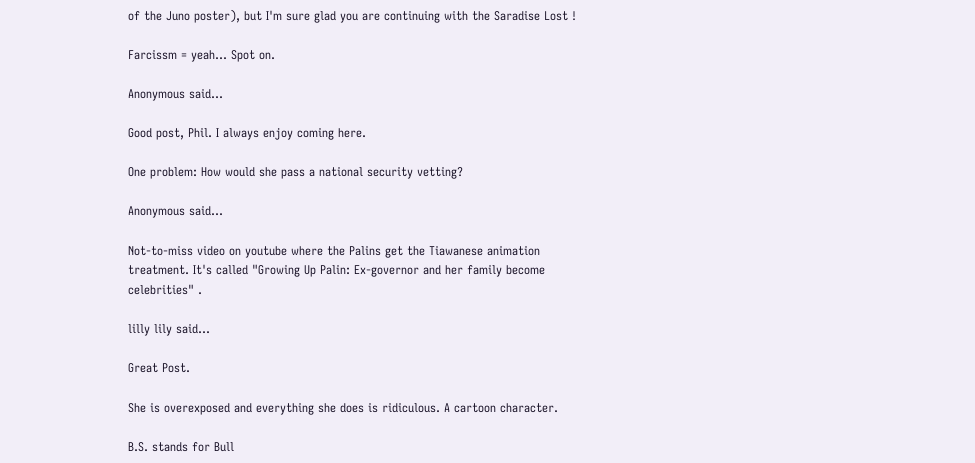of the Juno poster), but I'm sure glad you are continuing with the Saradise Lost !

Farcissm = yeah... Spot on.

Anonymous said...

Good post, Phil. I always enjoy coming here.

One problem: How would she pass a national security vetting?

Anonymous said...

Not-to-miss video on youtube where the Palins get the Tiawanese animation treatment. It's called "Growing Up Palin: Ex-governor and her family become celebrities" .

lilly lily said...

Great Post.

She is overexposed and everything she does is ridiculous. A cartoon character.

B.S. stands for Bull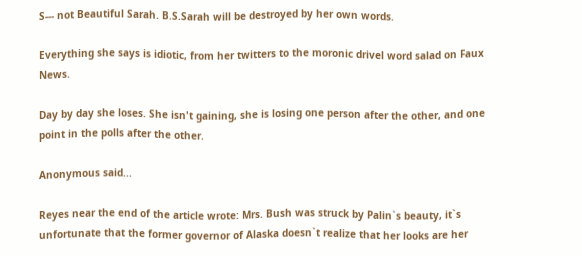S--- not Beautiful Sarah. B.S.Sarah will be destroyed by her own words.

Everything she says is idiotic, from her twitters to the moronic drivel word salad on Faux News.

Day by day she loses. She isn't gaining, she is losing one person after the other, and one point in the polls after the other.

Anonymous said...

Reyes near the end of the article wrote: Mrs. Bush was struck by Palin`s beauty, it`s unfortunate that the former governor of Alaska doesn`t realize that her looks are her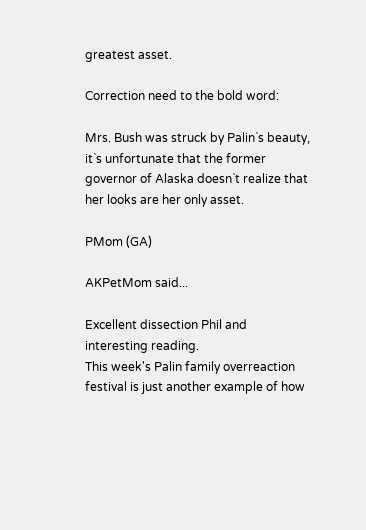greatest asset.

Correction need to the bold word:

Mrs. Bush was struck by Palin`s beauty, it`s unfortunate that the former governor of Alaska doesn`t realize that her looks are her only asset.

PMom (GA)

AKPetMom said...

Excellent dissection Phil and interesting reading.
This week's Palin family overreaction festival is just another example of how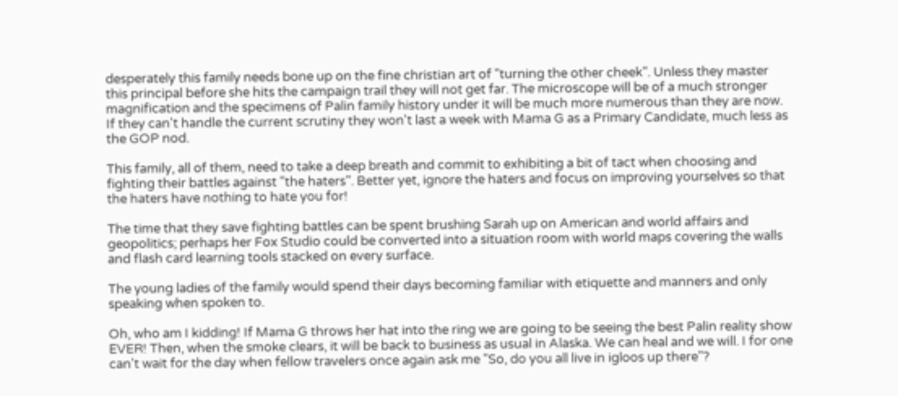desperately this family needs bone up on the fine christian art of "turning the other cheek". Unless they master this principal before she hits the campaign trail they will not get far. The microscope will be of a much stronger magnification and the specimens of Palin family history under it will be much more numerous than they are now. If they can't handle the current scrutiny they won't last a week with Mama G as a Primary Candidate, much less as the GOP nod.

This family, all of them, need to take a deep breath and commit to exhibiting a bit of tact when choosing and fighting their battles against "the haters". Better yet, ignore the haters and focus on improving yourselves so that the haters have nothing to hate you for!

The time that they save fighting battles can be spent brushing Sarah up on American and world affairs and geopolitics; perhaps her Fox Studio could be converted into a situation room with world maps covering the walls and flash card learning tools stacked on every surface.

The young ladies of the family would spend their days becoming familiar with etiquette and manners and only speaking when spoken to.

Oh, who am I kidding! If Mama G throws her hat into the ring we are going to be seeing the best Palin reality show EVER! Then, when the smoke clears, it will be back to business as usual in Alaska. We can heal and we will. I for one can't wait for the day when fellow travelers once again ask me "So, do you all live in igloos up there"?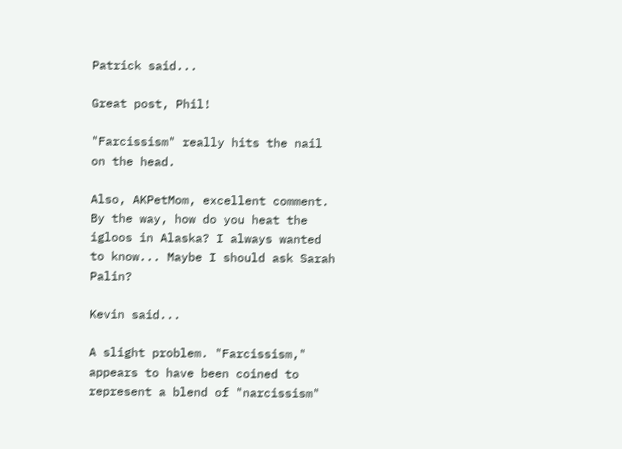Patrick said...

Great post, Phil!

"Farcissism" really hits the nail on the head.

Also, AKPetMom, excellent comment. By the way, how do you heat the igloos in Alaska? I always wanted to know... Maybe I should ask Sarah Palin?

Kevin said...

A slight problem. "Farcissism," appears to have been coined to represent a blend of "narcissism"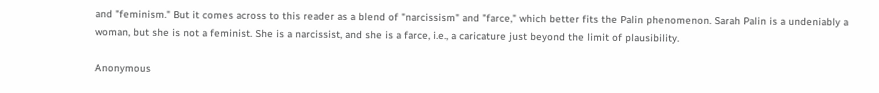and "feminism." But it comes across to this reader as a blend of "narcissism" and "farce," which better fits the Palin phenomenon. Sarah Palin is a undeniably a woman, but she is not a feminist. She is a narcissist, and she is a farce, i.e., a caricature just beyond the limit of plausibility.

Anonymous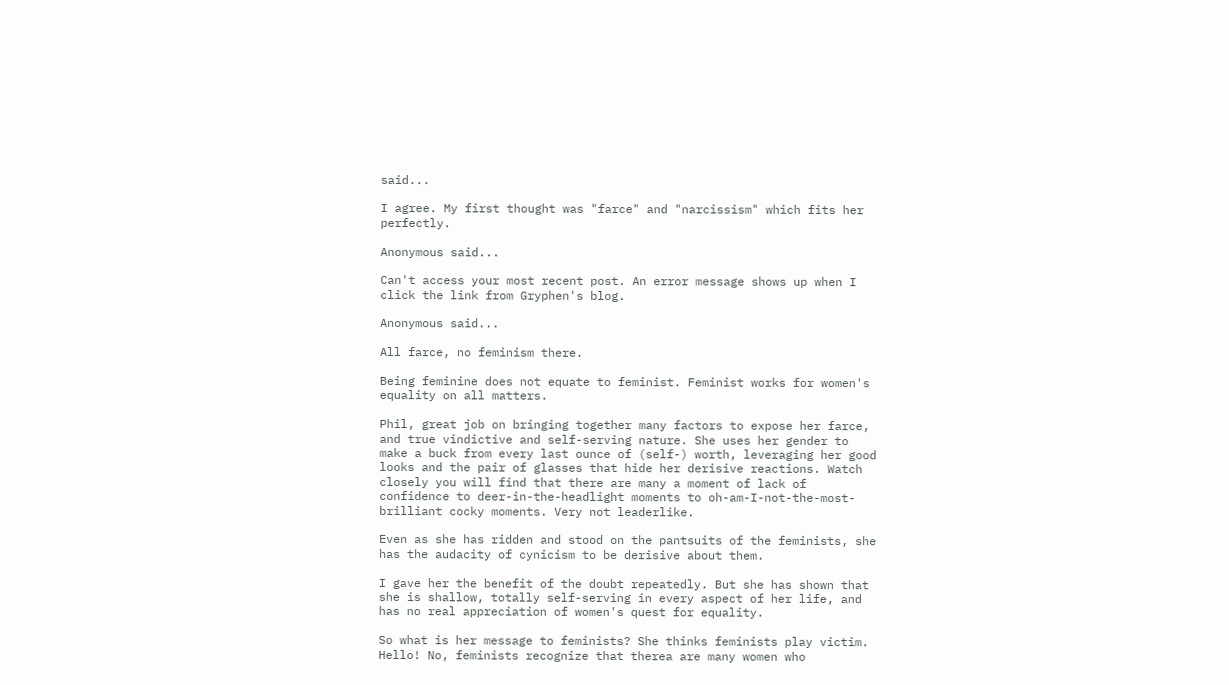said...

I agree. My first thought was "farce" and "narcissism" which fits her perfectly.

Anonymous said...

Can't access your most recent post. An error message shows up when I click the link from Gryphen's blog.

Anonymous said...

All farce, no feminism there.

Being feminine does not equate to feminist. Feminist works for women's equality on all matters.

Phil, great job on bringing together many factors to expose her farce, and true vindictive and self-serving nature. She uses her gender to make a buck from every last ounce of (self-) worth, leveraging her good looks and the pair of glasses that hide her derisive reactions. Watch closely you will find that there are many a moment of lack of confidence to deer-in-the-headlight moments to oh-am-I-not-the-most-brilliant cocky moments. Very not leaderlike.

Even as she has ridden and stood on the pantsuits of the feminists, she has the audacity of cynicism to be derisive about them.

I gave her the benefit of the doubt repeatedly. But she has shown that she is shallow, totally self-serving in every aspect of her life, and has no real appreciation of women's quest for equality.

So what is her message to feminists? She thinks feminists play victim. Hello! No, feminists recognize that therea are many women who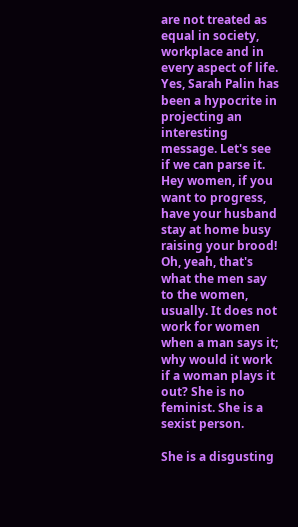are not treated as equal in society, workplace and in every aspect of life. Yes, Sarah Palin has been a hypocrite in projecting an interesting message. Let's see if we can parse it.
Hey women, if you want to progress, have your husband stay at home busy raising your brood! Oh, yeah, that's what the men say to the women, usually. It does not work for women when a man says it; why would it work if a woman plays it out? She is no feminist. She is a sexist person.

She is a disgusting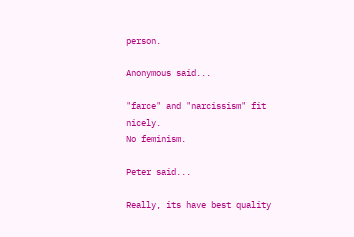person.

Anonymous said...

"farce" and "narcissism" fit nicely.
No feminism.

Peter said...

Really, its have best quality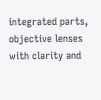integrated parts, objective lenses with clarity and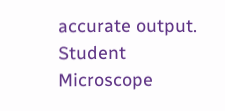accurate output.
Student Microscope